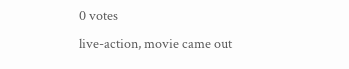0 votes
live-action, movie came out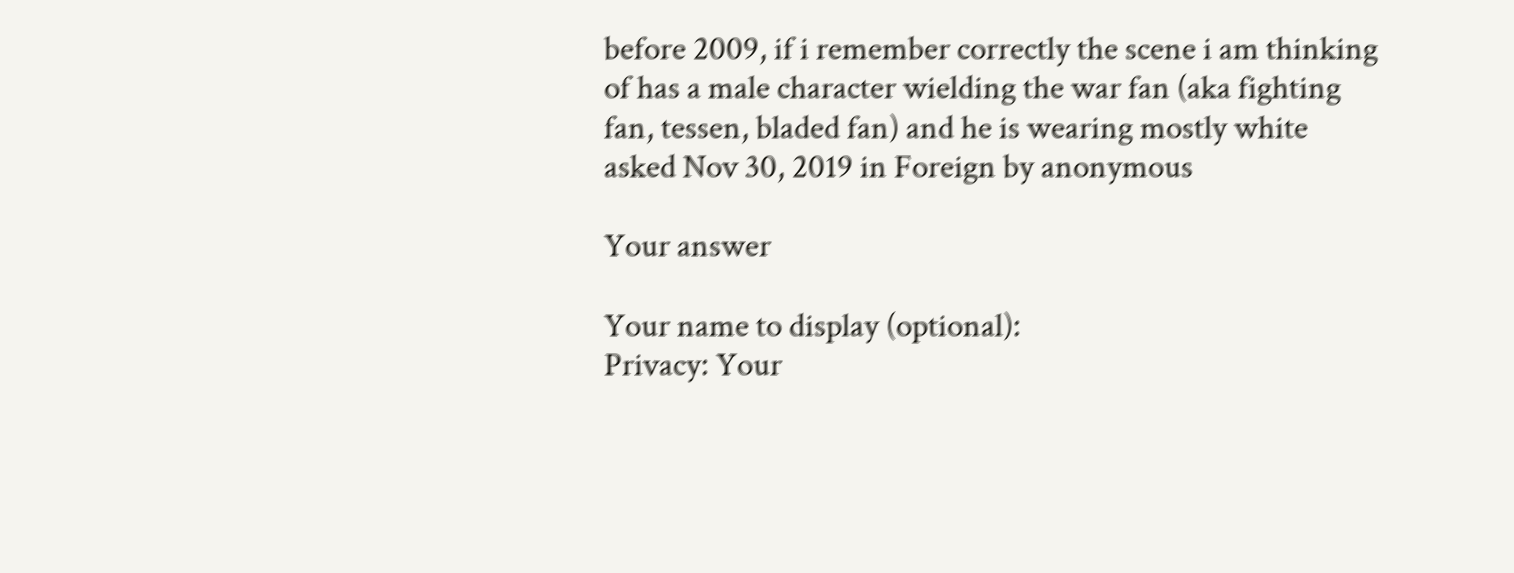before 2009, if i remember correctly the scene i am thinking of has a male character wielding the war fan (aka fighting fan, tessen, bladed fan) and he is wearing mostly white
asked Nov 30, 2019 in Foreign by anonymous

Your answer

Your name to display (optional):
Privacy: Your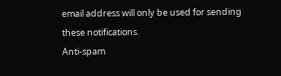email address will only be used for sending these notifications.
Anti-spam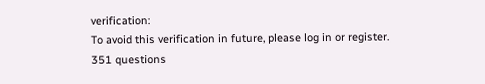verification:
To avoid this verification in future, please log in or register.
351 questions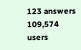123 answers
109,574 users